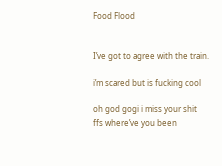Food Flood


I’ve got to agree with the train.

i’m scared but is fucking cool

oh god gogi i miss your shit
ffs where’ve you been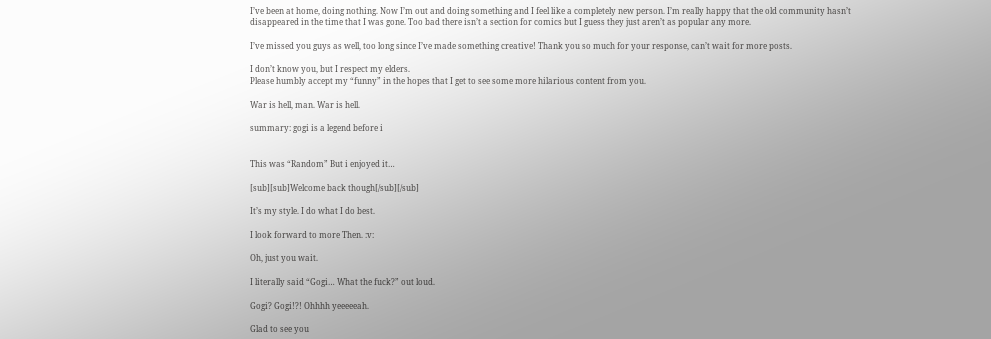I’ve been at home, doing nothing. Now I’m out and doing something and I feel like a completely new person. I’m really happy that the old community hasn’t disappeared in the time that I was gone. Too bad there isn’t a section for comics but I guess they just aren’t as popular any more.

I’ve missed you guys as well, too long since I’ve made something creative! Thank you so much for your response, can’t wait for more posts.

I don’t know you, but I respect my elders.
Please humbly accept my “funny” in the hopes that I get to see some more hilarious content from you.

War is hell, man. War is hell.

summary: gogi is a legend before i


This was “Random” But i enjoyed it…

[sub][sub]Welcome back though[/sub][/sub]

It’s my style. I do what I do best.

I look forward to more Then. :v:

Oh, just you wait.

I literally said “Gogi… What the fuck?” out loud.

Gogi? Gogi!?! Ohhhh yeeeeeah.

Glad to see you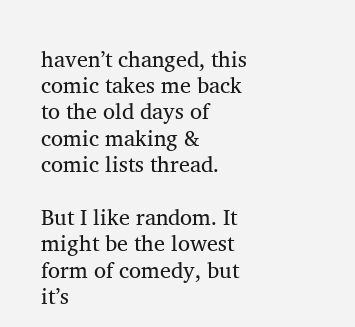haven’t changed, this comic takes me back to the old days of comic making & comic lists thread.

But I like random. It might be the lowest form of comedy, but it’s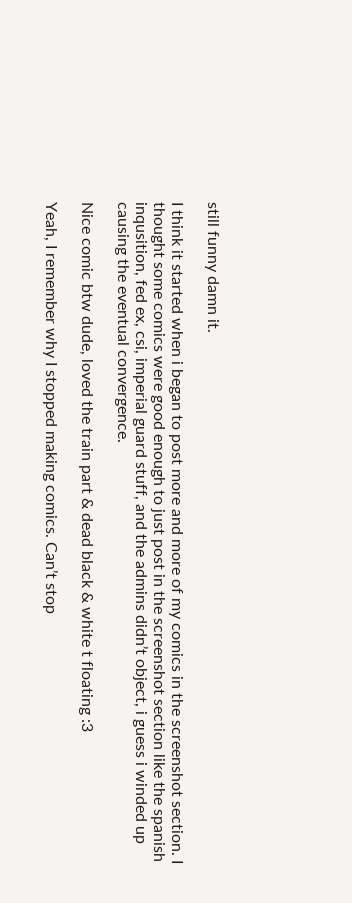still funny damn it.

I think it started when i began to post more and more of my comics in the screenshot section. I thought some comics were good enough to just post in the screenshot section like the spanish inqusition, fed ex, csi, imperial guard stuff, and the admins didn’t object, i guess i winded up causing the eventual convergence.

Nice comic btw dude, loved the train part & dead black & white t floating :3

Yeah, I remember why I stopped making comics. Can’t stop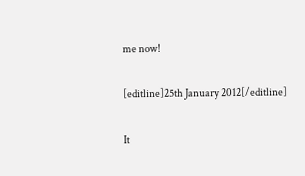me now!

[editline]25th January 2012[/editline]

It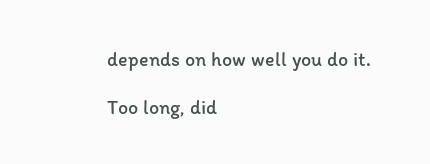depends on how well you do it.

Too long, did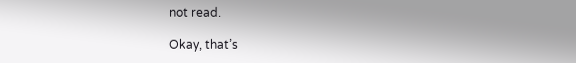not read.

Okay, that’s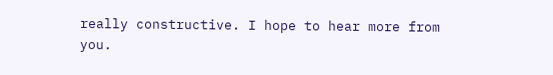really constructive. I hope to hear more from you.